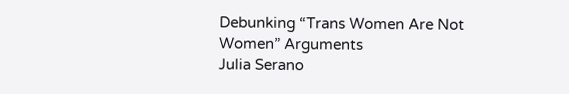Debunking “Trans Women Are Not Women” Arguments
Julia Serano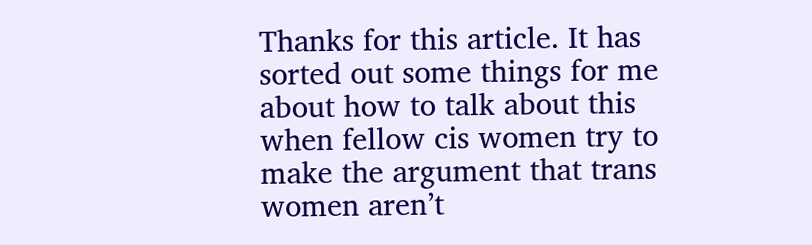Thanks for this article. It has sorted out some things for me about how to talk about this when fellow cis women try to make the argument that trans women aren’t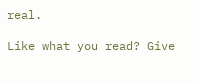real.

Like what you read? Give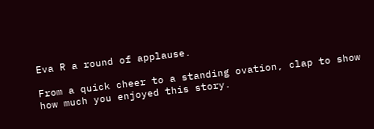Eva R a round of applause.

From a quick cheer to a standing ovation, clap to show how much you enjoyed this story.